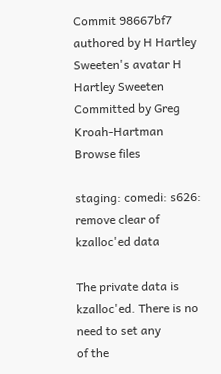Commit 98667bf7 authored by H Hartley Sweeten's avatar H Hartley Sweeten Committed by Greg Kroah-Hartman
Browse files

staging: comedi: s626: remove clear of kzalloc'ed data

The private data is kzalloc'ed. There is no need to set any
of the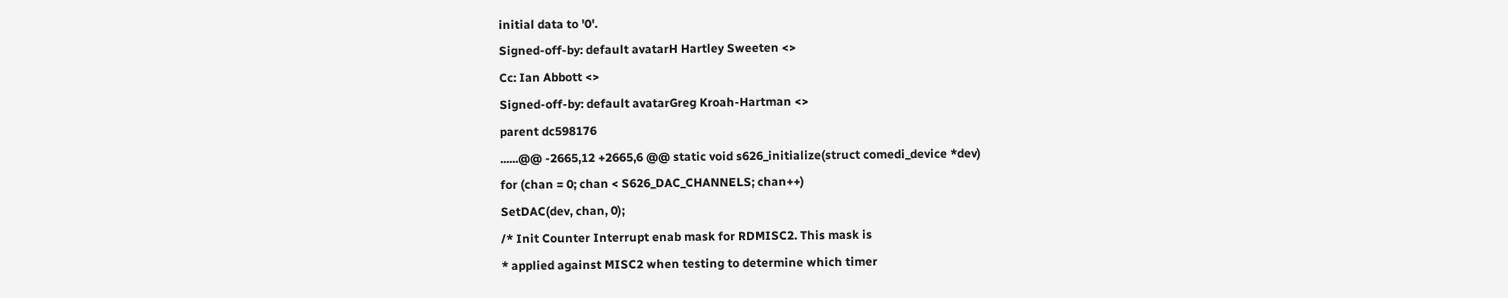initial data to '0'.
Signed-off-by: default avatarH Hartley Sweeten <>
Cc: Ian Abbott <>
Signed-off-by: default avatarGreg Kroah-Hartman <>
parent dc598176
......@@ -2665,12 +2665,6 @@ static void s626_initialize(struct comedi_device *dev)
for (chan = 0; chan < S626_DAC_CHANNELS; chan++)
SetDAC(dev, chan, 0);
/* Init Counter Interrupt enab mask for RDMISC2. This mask is
* applied against MISC2 when testing to determine which timer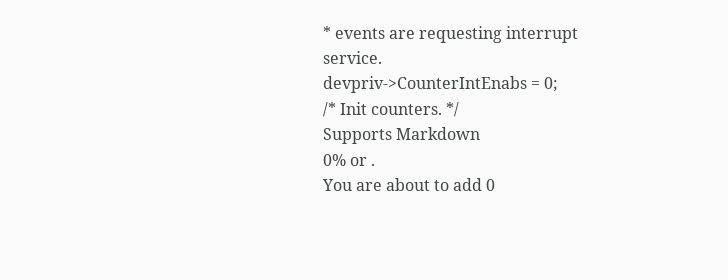* events are requesting interrupt service.
devpriv->CounterIntEnabs = 0;
/* Init counters. */
Supports Markdown
0% or .
You are about to add 0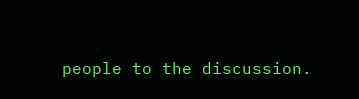people to the discussion.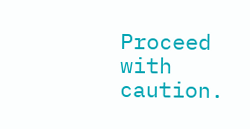Proceed with caution.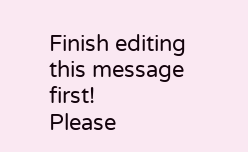Finish editing this message first!
Please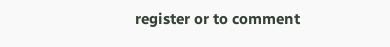register or to comment